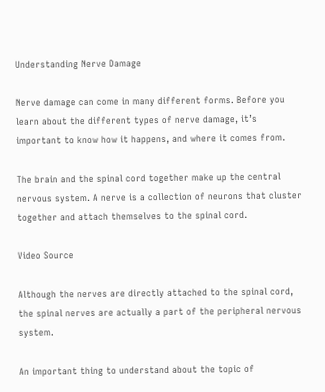Understanding Nerve Damage

Nerve damage can come in many different forms. Before you learn about the different types of nerve damage, it’s important to know how it happens, and where it comes from.

The brain and the spinal cord together make up the central nervous system. A nerve is a collection of neurons that cluster together and attach themselves to the spinal cord.

Video Source

Although the nerves are directly attached to the spinal cord, the spinal nerves are actually a part of the peripheral nervous system.

An important thing to understand about the topic of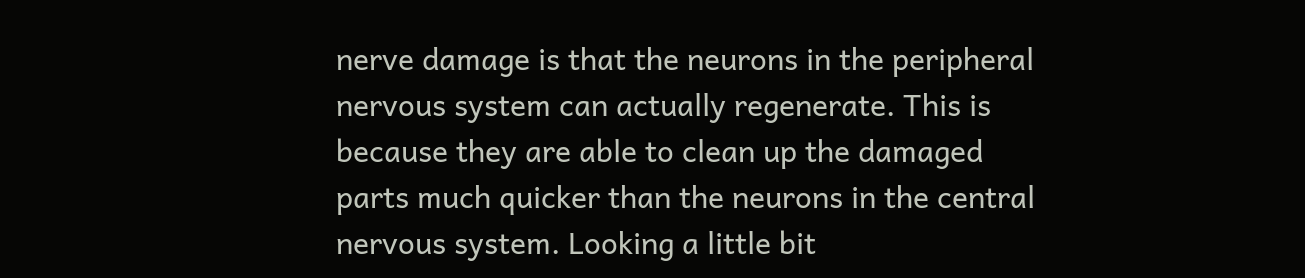nerve damage is that the neurons in the peripheral nervous system can actually regenerate. This is because they are able to clean up the damaged parts much quicker than the neurons in the central nervous system. Looking a little bit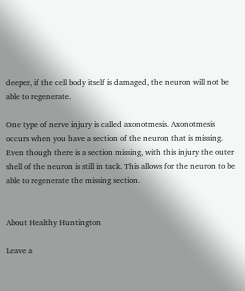deeper, if the cell body itself is damaged, the neuron will not be able to regenerate.

One type of nerve injury is called axonotmesis. Axonotmesis occurs when you have a section of the neuron that is missing. Even though there is a section missing, with this injury the outer shell of the neuron is still in tack. This allows for the neuron to be able to regenerate the missing section.


About Healthy Huntington

Leave a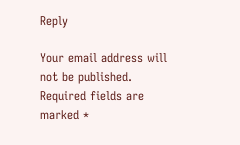Reply

Your email address will not be published. Required fields are marked *